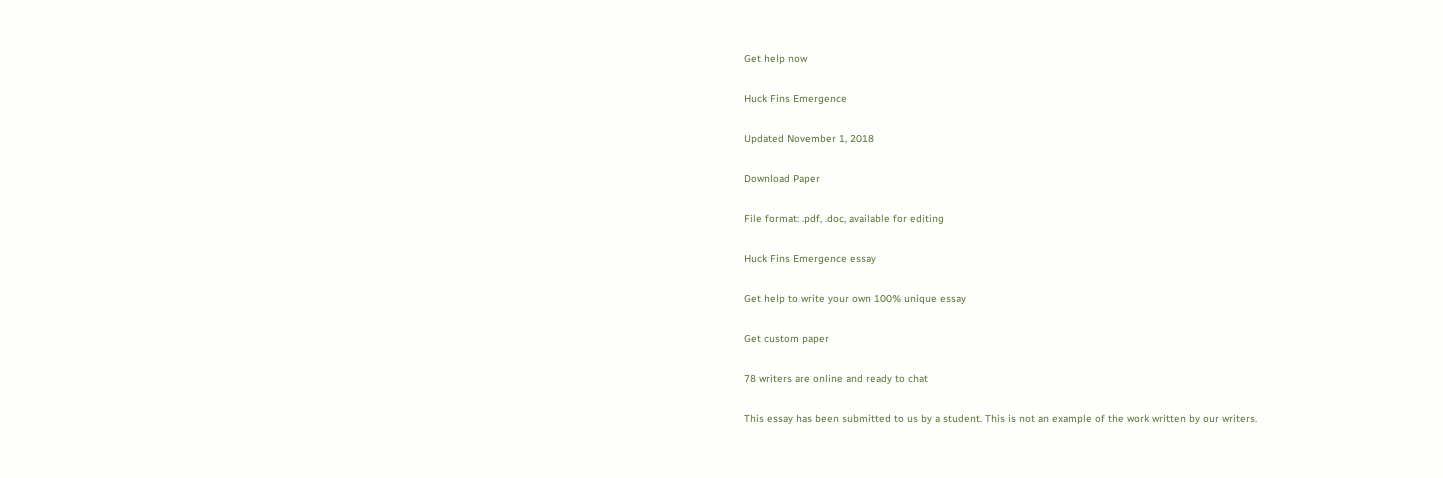Get help now

Huck Fins Emergence

Updated November 1, 2018

Download Paper

File format: .pdf, .doc, available for editing

Huck Fins Emergence essay

Get help to write your own 100% unique essay

Get custom paper

78 writers are online and ready to chat

This essay has been submitted to us by a student. This is not an example of the work written by our writers.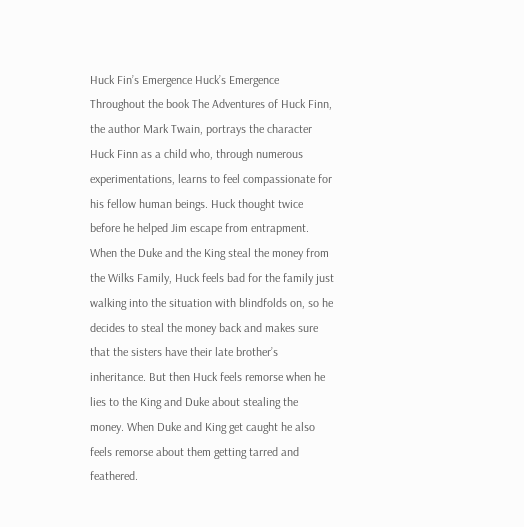Huck Fin’s Emergence Huck’s Emergence Throughout the book The Adventures of Huck Finn, the author Mark Twain, portrays the character Huck Finn as a child who, through numerous experimentations, learns to feel compassionate for his fellow human beings. Huck thought twice before he helped Jim escape from entrapment. When the Duke and the King steal the money from the Wilks Family, Huck feels bad for the family just walking into the situation with blindfolds on, so he decides to steal the money back and makes sure that the sisters have their late brother’s inheritance. But then Huck feels remorse when he lies to the King and Duke about stealing the money. When Duke and King get caught he also feels remorse about them getting tarred and feathered.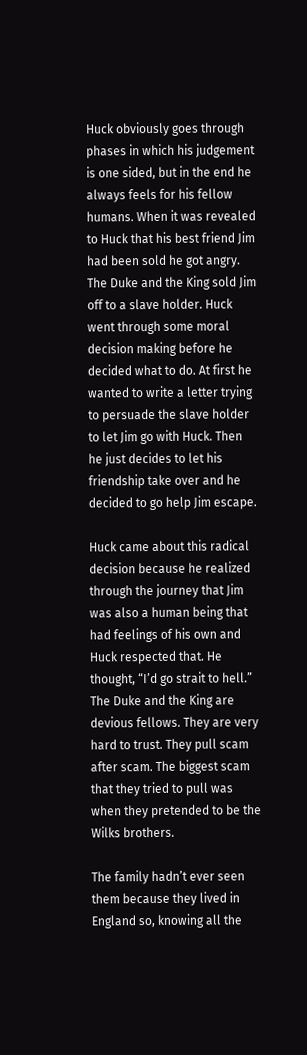Huck obviously goes through phases in which his judgement is one sided, but in the end he always feels for his fellow humans. When it was revealed to Huck that his best friend Jim had been sold he got angry. The Duke and the King sold Jim off to a slave holder. Huck went through some moral decision making before he decided what to do. At first he wanted to write a letter trying to persuade the slave holder to let Jim go with Huck. Then he just decides to let his friendship take over and he decided to go help Jim escape.

Huck came about this radical decision because he realized through the journey that Jim was also a human being that had feelings of his own and Huck respected that. He thought, “I’d go strait to hell.” The Duke and the King are devious fellows. They are very hard to trust. They pull scam after scam. The biggest scam that they tried to pull was when they pretended to be the Wilks brothers.

The family hadn’t ever seen them because they lived in England so, knowing all the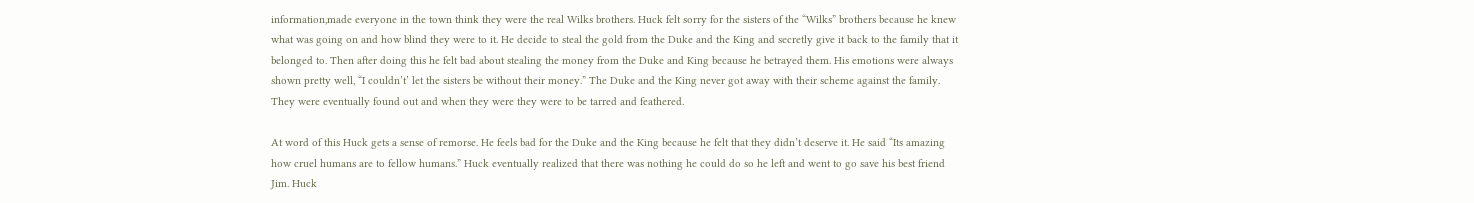information,made everyone in the town think they were the real Wilks brothers. Huck felt sorry for the sisters of the “Wilks” brothers because he knew what was going on and how blind they were to it. He decide to steal the gold from the Duke and the King and secretly give it back to the family that it belonged to. Then after doing this he felt bad about stealing the money from the Duke and King because he betrayed them. His emotions were always shown pretty well, “I couldn’t’ let the sisters be without their money.” The Duke and the King never got away with their scheme against the family. They were eventually found out and when they were they were to be tarred and feathered.

At word of this Huck gets a sense of remorse. He feels bad for the Duke and the King because he felt that they didn’t deserve it. He said “Its amazing how cruel humans are to fellow humans.” Huck eventually realized that there was nothing he could do so he left and went to go save his best friend Jim. Huck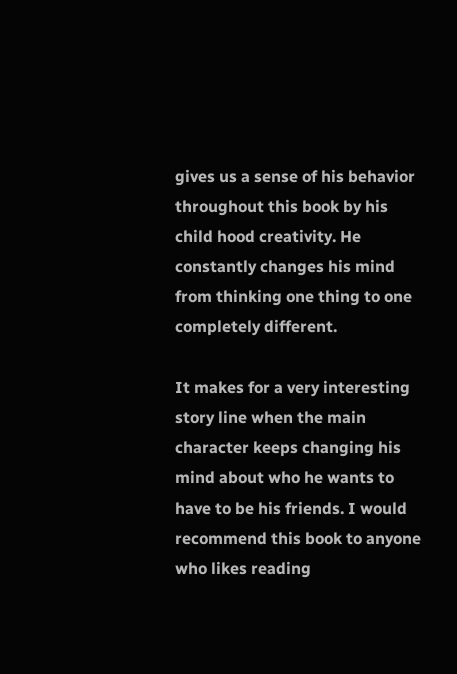gives us a sense of his behavior throughout this book by his child hood creativity. He constantly changes his mind from thinking one thing to one completely different.

It makes for a very interesting story line when the main character keeps changing his mind about who he wants to have to be his friends. I would recommend this book to anyone who likes reading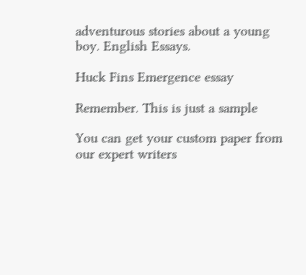adventurous stories about a young boy. English Essays.

Huck Fins Emergence essay

Remember. This is just a sample

You can get your custom paper from our expert writers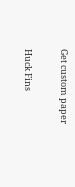Get custom paper

Huck Fins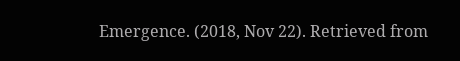Emergence. (2018, Nov 22). Retrieved from